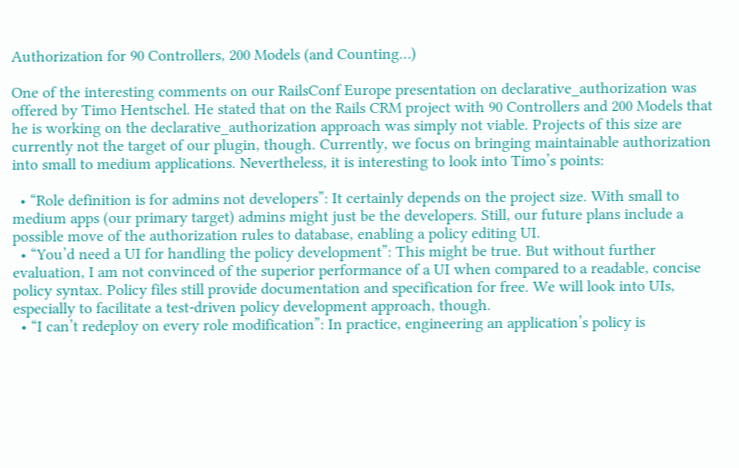Authorization for 90 Controllers, 200 Models (and Counting…)

One of the interesting comments on our RailsConf Europe presentation on declarative_authorization was offered by Timo Hentschel. He stated that on the Rails CRM project with 90 Controllers and 200 Models that he is working on the declarative_authorization approach was simply not viable. Projects of this size are currently not the target of our plugin, though. Currently, we focus on bringing maintainable authorization into small to medium applications. Nevertheless, it is interesting to look into Timo’s points:

  • “Role definition is for admins not developers”: It certainly depends on the project size. With small to medium apps (our primary target) admins might just be the developers. Still, our future plans include a possible move of the authorization rules to database, enabling a policy editing UI.
  • “You’d need a UI for handling the policy development”: This might be true. But without further evaluation, I am not convinced of the superior performance of a UI when compared to a readable, concise policy syntax. Policy files still provide documentation and specification for free. We will look into UIs, especially to facilitate a test-driven policy development approach, though.
  • “I can’t redeploy on every role modification”: In practice, engineering an application’s policy is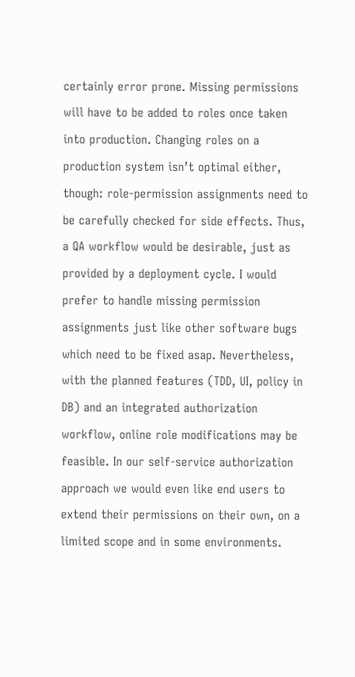certainly error prone. Missing permissions will have to be added to roles once taken into production. Changing roles on a production system isn’t optimal either, though: role-permission assignments need to be carefully checked for side effects. Thus, a QA workflow would be desirable, just as provided by a deployment cycle. I would prefer to handle missing permission assignments just like other software bugs which need to be fixed asap. Nevertheless, with the planned features (TDD, UI, policy in DB) and an integrated authorization workflow, online role modifications may be feasible. In our self-service authorization approach we would even like end users to extend their permissions on their own, on a limited scope and in some environments.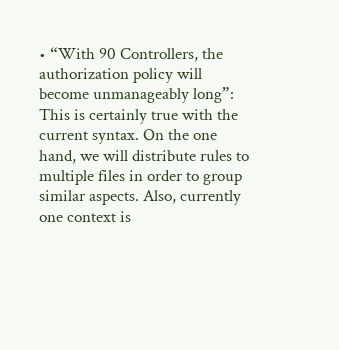• “With 90 Controllers, the authorization policy will become unmanageably long”: This is certainly true with the current syntax. On the one hand, we will distribute rules to multiple files in order to group similar aspects. Also, currently one context is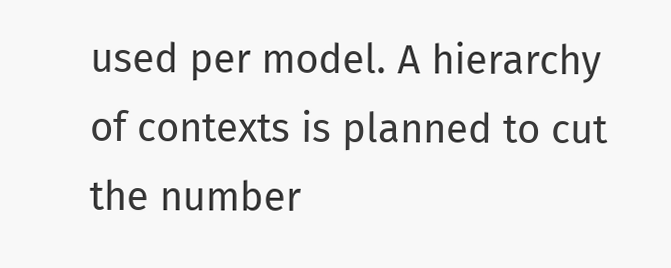used per model. A hierarchy of contexts is planned to cut the number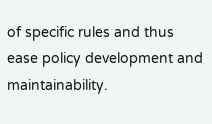of specific rules and thus ease policy development and maintainability.